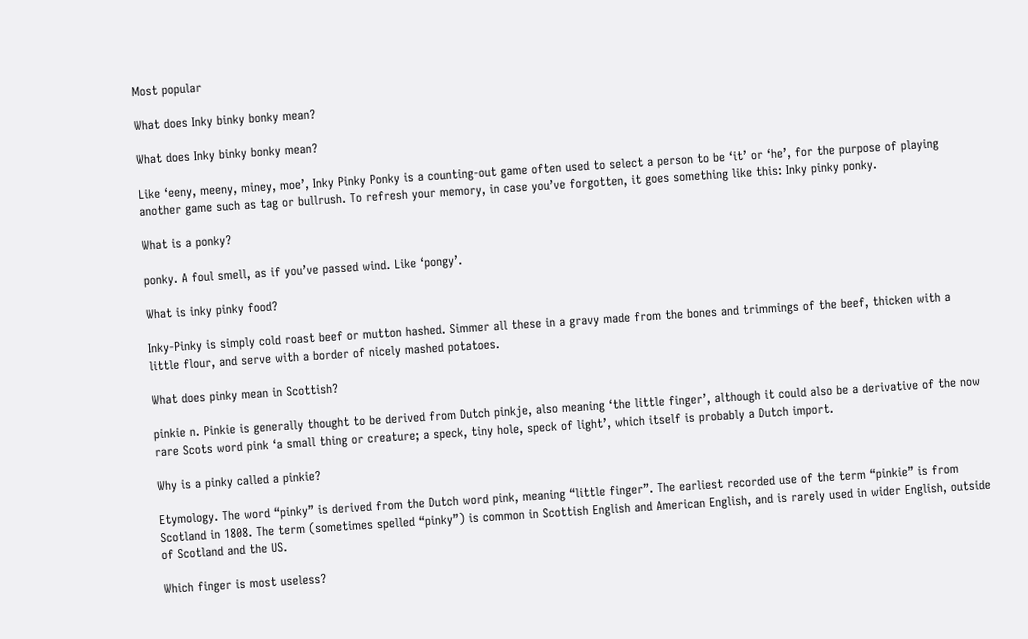Most popular

What does Inky binky bonky mean?

What does Inky binky bonky mean?

Like ‘eeny, meeny, miney, moe’, Inky Pinky Ponky is a counting-out game often used to select a person to be ‘it’ or ‘he’, for the purpose of playing another game such as tag or bullrush. To refresh your memory, in case you’ve forgotten, it goes something like this: Inky pinky ponky.

What is a ponky?

ponky. A foul smell, as if you’ve passed wind. Like ‘pongy’.

What is inky pinky food?

Inky-Pinky is simply cold roast beef or mutton hashed. Simmer all these in a gravy made from the bones and trimmings of the beef, thicken with a little flour, and serve with a border of nicely mashed potatoes.

What does pinky mean in Scottish?

pinkie n. Pinkie is generally thought to be derived from Dutch pinkje, also meaning ‘the little finger’, although it could also be a derivative of the now rare Scots word pink ‘a small thing or creature; a speck, tiny hole, speck of light’, which itself is probably a Dutch import.

Why is a pinky called a pinkie?

Etymology. The word “pinky” is derived from the Dutch word pink, meaning “little finger”. The earliest recorded use of the term “pinkie” is from Scotland in 1808. The term (sometimes spelled “pinky”) is common in Scottish English and American English, and is rarely used in wider English, outside of Scotland and the US.

Which finger is most useless?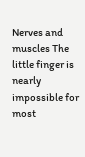Nerves and muscles The little finger is nearly impossible for most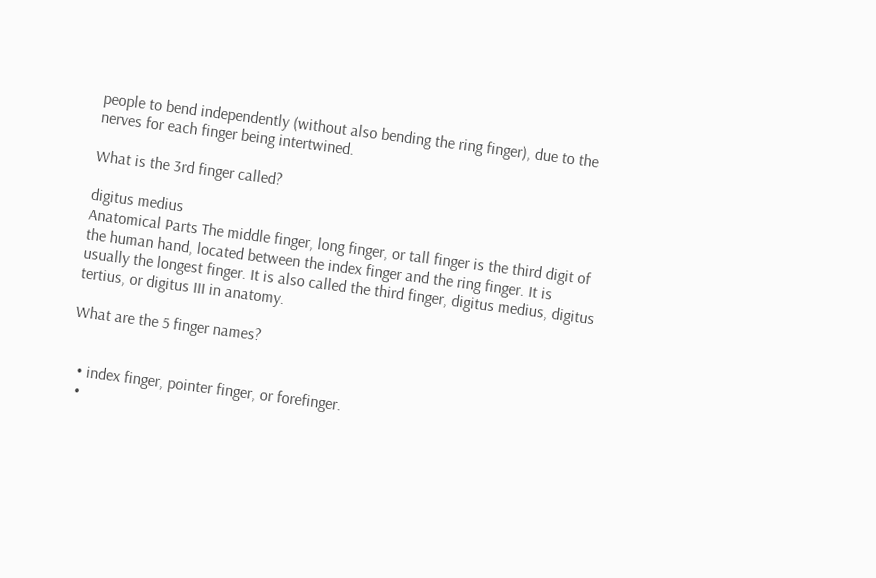people to bend independently (without also bending the ring finger), due to the nerves for each finger being intertwined.

What is the 3rd finger called?

digitus medius
Anatomical Parts The middle finger, long finger, or tall finger is the third digit of the human hand, located between the index finger and the ring finger. It is usually the longest finger. It is also called the third finger, digitus medius, digitus tertius, or digitus III in anatomy.

What are the 5 finger names?


  • index finger, pointer finger, or forefinger.
  •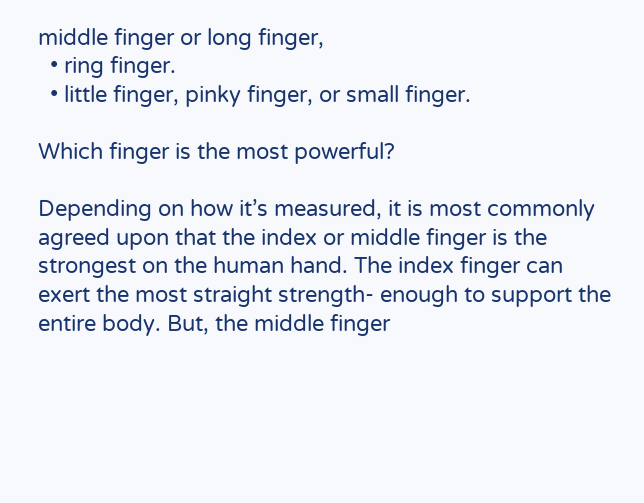middle finger or long finger,
  • ring finger.
  • little finger, pinky finger, or small finger.

Which finger is the most powerful?

Depending on how it’s measured, it is most commonly agreed upon that the index or middle finger is the strongest on the human hand. The index finger can exert the most straight strength- enough to support the entire body. But, the middle finger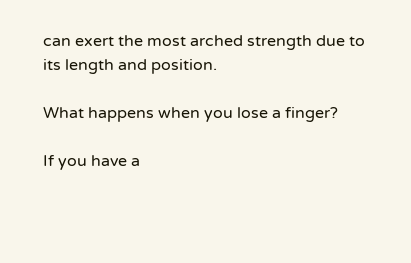can exert the most arched strength due to its length and position.

What happens when you lose a finger?

If you have a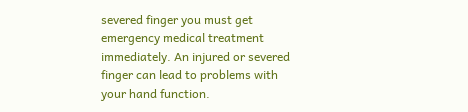severed finger you must get emergency medical treatment immediately. An injured or severed finger can lead to problems with your hand function.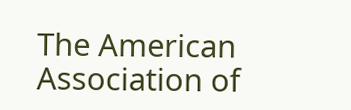The American Association of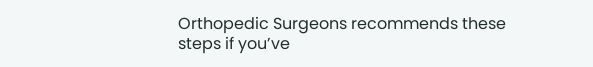Orthopedic Surgeons recommends these steps if you’ve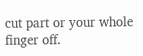cut part or your whole finger off.